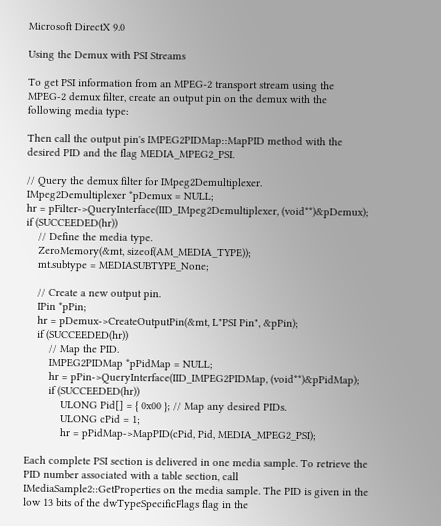Microsoft DirectX 9.0

Using the Demux with PSI Streams

To get PSI information from an MPEG-2 transport stream using the MPEG-2 demux filter, create an output pin on the demux with the following media type:

Then call the output pin's IMPEG2PIDMap::MapPID method with the desired PID and the flag MEDIA_MPEG2_PSI.

// Query the demux filter for IMpeg2Demultiplexer.
IMpeg2Demultiplexer *pDemux = NULL;
hr = pFilter->QueryInterface(IID_IMpeg2Demultiplexer, (void**)&pDemux);
if (SUCCEEDED(hr))
    // Define the media type.
    ZeroMemory(&mt, sizeof(AM_MEDIA_TYPE));
    mt.subtype = MEDIASUBTYPE_None;

    // Create a new output pin.
    IPin *pPin;
    hr = pDemux->CreateOutputPin(&mt, L"PSI Pin", &pPin);
    if (SUCCEEDED(hr))
        // Map the PID.
        IMPEG2PIDMap *pPidMap = NULL;
        hr = pPin->QueryInterface(IID_IMPEG2PIDMap, (void**)&pPidMap);
        if (SUCCEEDED(hr))
            ULONG Pid[] = { 0x00 }; // Map any desired PIDs.
            ULONG cPid = 1;
            hr = pPidMap->MapPID(cPid, Pid, MEDIA_MPEG2_PSI);

Each complete PSI section is delivered in one media sample. To retrieve the PID number associated with a table section, call IMediaSample2::GetProperties on the media sample. The PID is given in the low 13 bits of the dwTypeSpecificFlags flag in the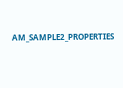AM_SAMPLE2_PROPERTIES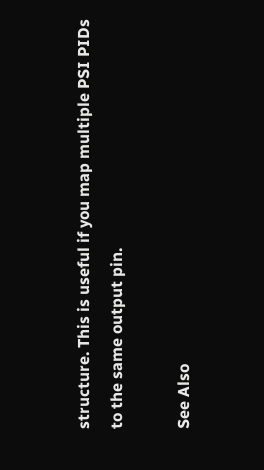structure. This is useful if you map multiple PSI PIDs to the same output pin.

See Also